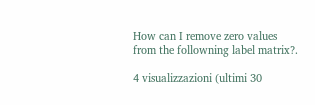How can I remove zero values from the followning label matrix?.

4 visualizzazioni (ultimi 30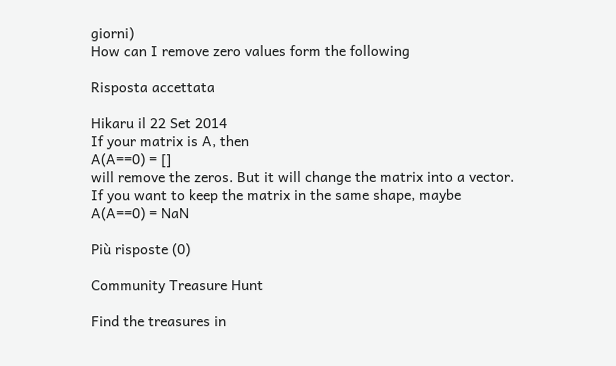giorni)
How can I remove zero values form the following

Risposta accettata

Hikaru il 22 Set 2014
If your matrix is A, then
A(A==0) = []
will remove the zeros. But it will change the matrix into a vector.
If you want to keep the matrix in the same shape, maybe
A(A==0) = NaN

Più risposte (0)

Community Treasure Hunt

Find the treasures in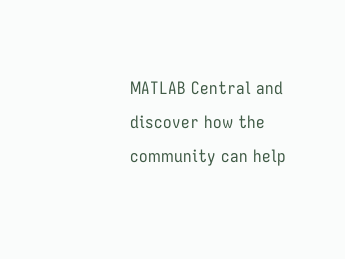MATLAB Central and discover how the community can help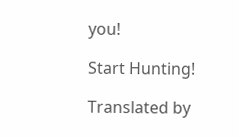you!

Start Hunting!

Translated by